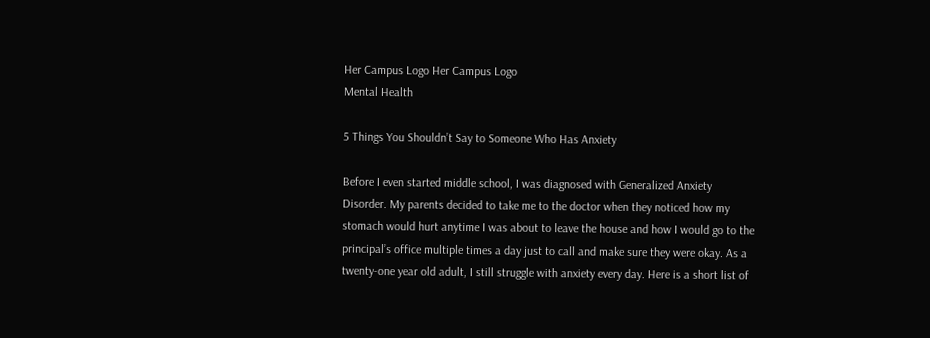Her Campus Logo Her Campus Logo
Mental Health

5 Things You Shouldn’t Say to Someone Who Has Anxiety

Before I even started middle school, I was diagnosed with Generalized Anxiety Disorder. My parents decided to take me to the doctor when they noticed how my stomach would hurt anytime I was about to leave the house and how I would go to the principal’s office multiple times a day just to call and make sure they were okay. As a twenty-one year old adult, I still struggle with anxiety every day. Here is a short list of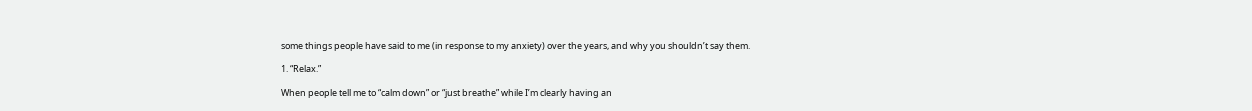some things people have said to me (in response to my anxiety) over the years, and why you shouldn’t say them.

1. “Relax.”

When people tell me to “calm down” or “just breathe” while I’m clearly having an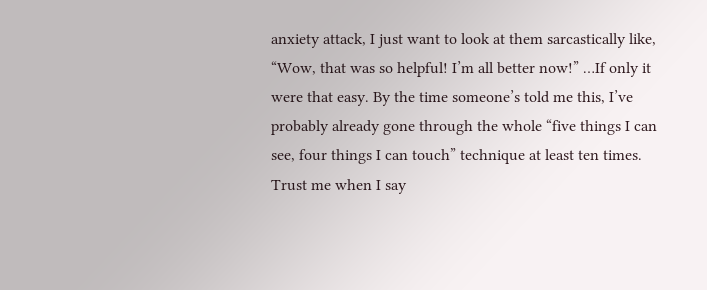anxiety attack, I just want to look at them sarcastically like, “Wow, that was so helpful! I’m all better now!” …If only it were that easy. By the time someone’s told me this, I’ve probably already gone through the whole “five things I can see, four things I can touch” technique at least ten times. Trust me when I say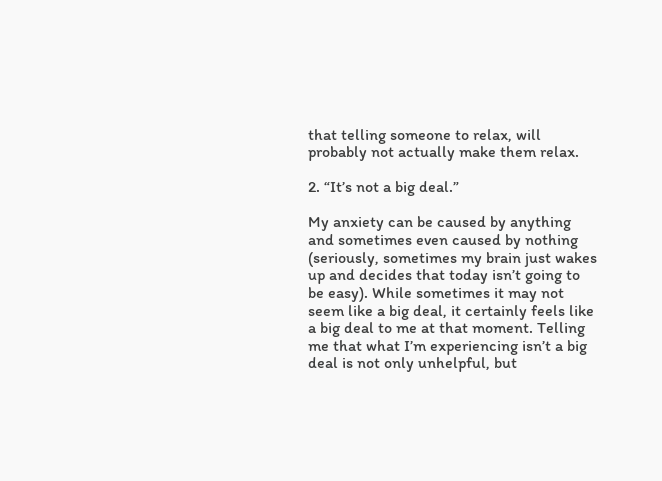that telling someone to relax, will probably not actually make them relax.

2. “It’s not a big deal.”

My anxiety can be caused by anything and sometimes even caused by nothing (seriously, sometimes my brain just wakes up and decides that today isn’t going to be easy). While sometimes it may not seem like a big deal, it certainly feels like a big deal to me at that moment. Telling me that what I’m experiencing isn’t a big deal is not only unhelpful, but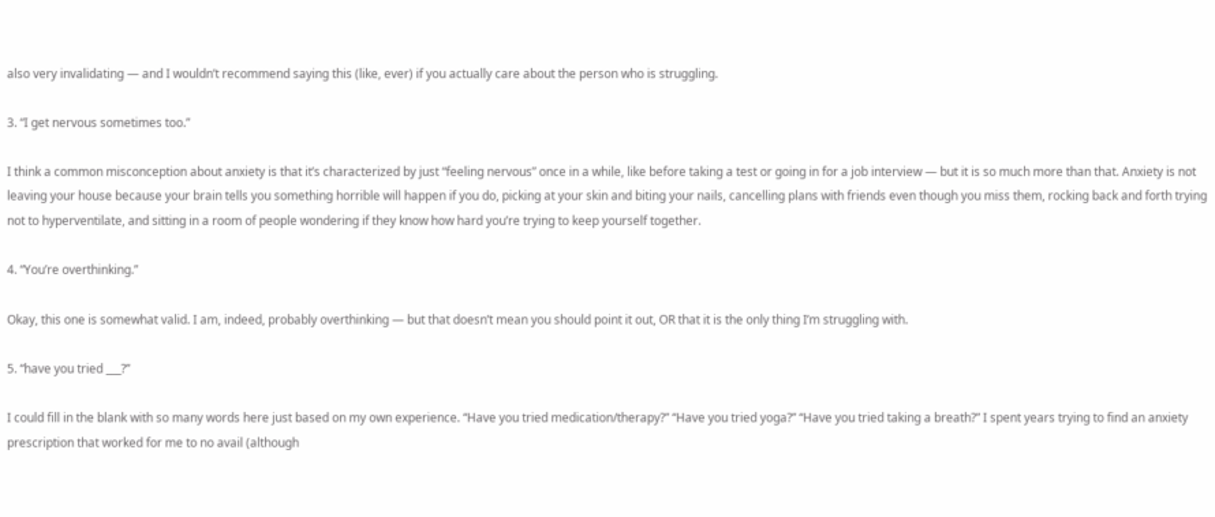also very invalidating — and I wouldn’t recommend saying this (like, ever) if you actually care about the person who is struggling.

3. “I get nervous sometimes too.”

I think a common misconception about anxiety is that it’s characterized by just “feeling nervous” once in a while, like before taking a test or going in for a job interview — but it is so much more than that. Anxiety is not leaving your house because your brain tells you something horrible will happen if you do, picking at your skin and biting your nails, cancelling plans with friends even though you miss them, rocking back and forth trying not to hyperventilate, and sitting in a room of people wondering if they know how hard you’re trying to keep yourself together.

4. “You’re overthinking.”

Okay, this one is somewhat valid. I am, indeed, probably overthinking — but that doesn’t mean you should point it out, OR that it is the only thing I’m struggling with.

5. “have you tried ___?”

I could fill in the blank with so many words here just based on my own experience. “Have you tried medication/therapy?” “Have you tried yoga?” “Have you tried taking a breath?” I spent years trying to find an anxiety prescription that worked for me to no avail (although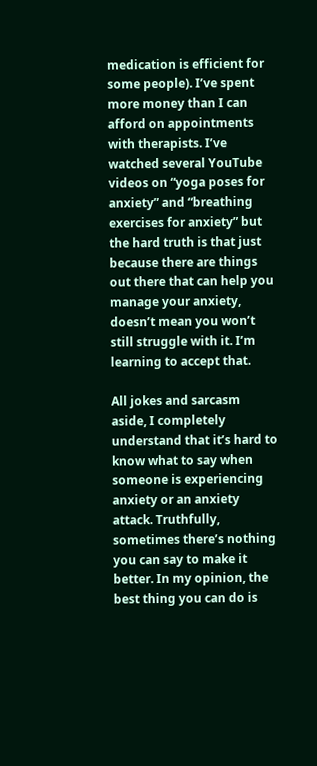medication is efficient for some people). I’ve spent more money than I can afford on appointments with therapists. I’ve watched several YouTube videos on “yoga poses for anxiety” and “breathing exercises for anxiety” but the hard truth is that just because there are things out there that can help you manage your anxiety, doesn’t mean you won’t still struggle with it. I’m learning to accept that.

All jokes and sarcasm aside, I completely understand that it’s hard to know what to say when someone is experiencing anxiety or an anxiety attack. Truthfully, sometimes there’s nothing you can say to make it better. In my opinion, the best thing you can do is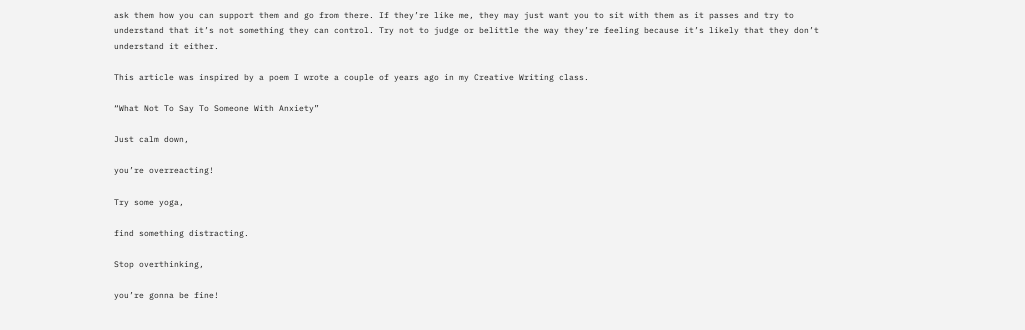ask them how you can support them and go from there. If they’re like me, they may just want you to sit with them as it passes and try to understand that it’s not something they can control. Try not to judge or belittle the way they’re feeling because it’s likely that they don’t understand it either.

This article was inspired by a poem I wrote a couple of years ago in my Creative Writing class.

“What Not To Say To Someone With Anxiety”

Just calm down,

you’re overreacting!

Try some yoga,

find something distracting.

Stop overthinking,

you’re gonna be fine!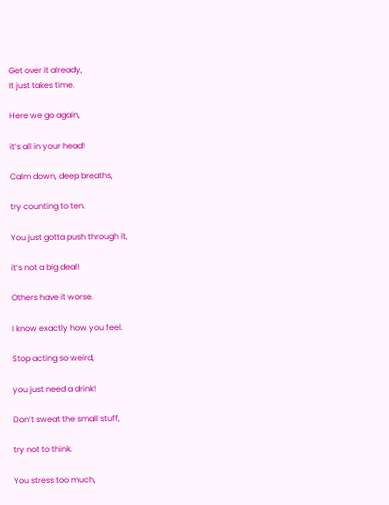Get over it already,
It just takes time.

Here we go again,

it’s all in your head!

Calm down, deep breaths,

try counting to ten.

You just gotta push through it,

it’s not a big deal!

Others have it worse.

I know exactly how you feel.

Stop acting so weird,

you just need a drink!

Don’t sweat the small stuff,

try not to think.

You stress too much,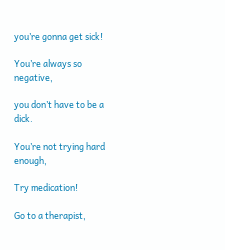you’re gonna get sick!

You’re always so negative,

you don’t have to be a dick.

You’re not trying hard enough,

Try medication!

Go to a therapist,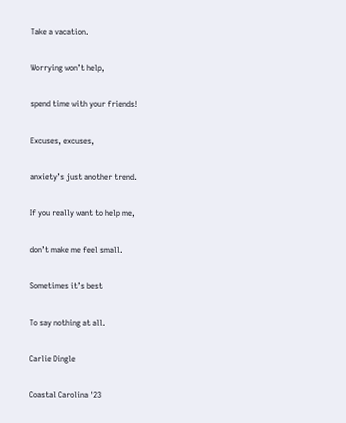Take a vacation.

Worrying won’t help,

spend time with your friends!

Excuses, excuses,

anxiety’s just another trend.

If you really want to help me,

don’t make me feel small.

Sometimes it’s best

To say nothing at all.

Carlie Dingle

Coastal Carolina '23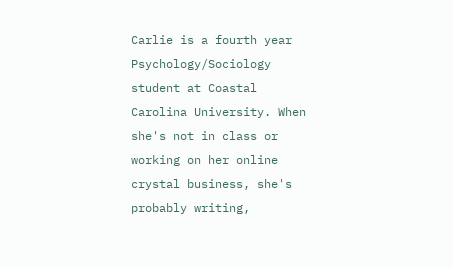Carlie is a fourth year Psychology/Sociology student at Coastal Carolina University. When she's not in class or working on her online crystal business, she's probably writing,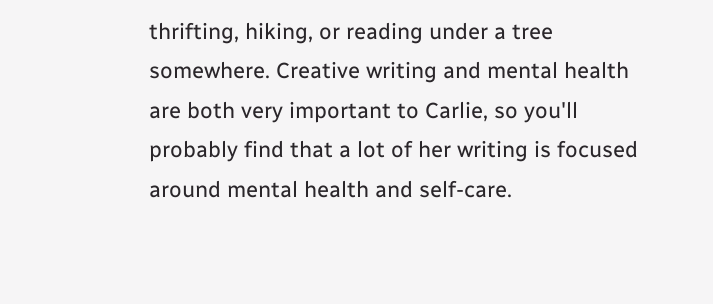thrifting, hiking, or reading under a tree somewhere. Creative writing and mental health are both very important to Carlie, so you'll probably find that a lot of her writing is focused around mental health and self-care.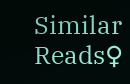Similar Reads♀